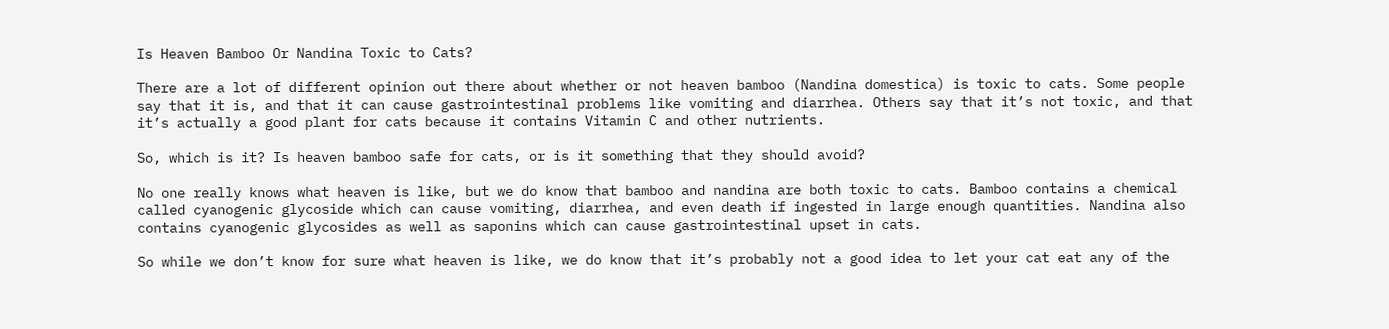Is Heaven Bamboo Or Nandina Toxic to Cats?

There are a lot of different opinion out there about whether or not heaven bamboo (Nandina domestica) is toxic to cats. Some people say that it is, and that it can cause gastrointestinal problems like vomiting and diarrhea. Others say that it’s not toxic, and that it’s actually a good plant for cats because it contains Vitamin C and other nutrients.

So, which is it? Is heaven bamboo safe for cats, or is it something that they should avoid?

No one really knows what heaven is like, but we do know that bamboo and nandina are both toxic to cats. Bamboo contains a chemical called cyanogenic glycoside which can cause vomiting, diarrhea, and even death if ingested in large enough quantities. Nandina also contains cyanogenic glycosides as well as saponins which can cause gastrointestinal upset in cats.

So while we don’t know for sure what heaven is like, we do know that it’s probably not a good idea to let your cat eat any of the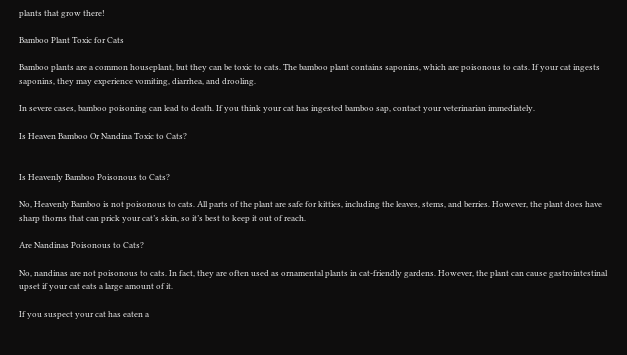plants that grow there!

Bamboo Plant Toxic for Cats

Bamboo plants are a common houseplant, but they can be toxic to cats. The bamboo plant contains saponins, which are poisonous to cats. If your cat ingests saponins, they may experience vomiting, diarrhea, and drooling.

In severe cases, bamboo poisoning can lead to death. If you think your cat has ingested bamboo sap, contact your veterinarian immediately.

Is Heaven Bamboo Or Nandina Toxic to Cats?


Is Heavenly Bamboo Poisonous to Cats?

No, Heavenly Bamboo is not poisonous to cats. All parts of the plant are safe for kitties, including the leaves, stems, and berries. However, the plant does have sharp thorns that can prick your cat’s skin, so it’s best to keep it out of reach.

Are Nandinas Poisonous to Cats?

No, nandinas are not poisonous to cats. In fact, they are often used as ornamental plants in cat-friendly gardens. However, the plant can cause gastrointestinal upset if your cat eats a large amount of it.

If you suspect your cat has eaten a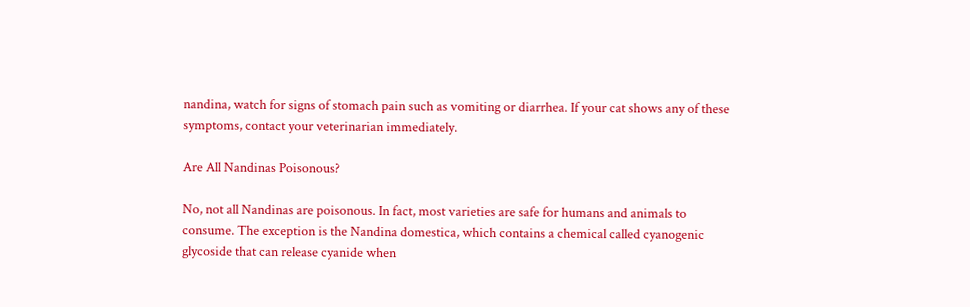nandina, watch for signs of stomach pain such as vomiting or diarrhea. If your cat shows any of these symptoms, contact your veterinarian immediately.

Are All Nandinas Poisonous?

No, not all Nandinas are poisonous. In fact, most varieties are safe for humans and animals to consume. The exception is the Nandina domestica, which contains a chemical called cyanogenic glycoside that can release cyanide when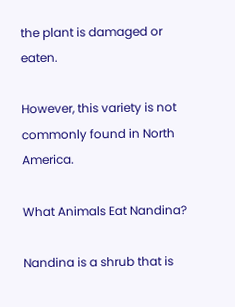the plant is damaged or eaten.

However, this variety is not commonly found in North America.

What Animals Eat Nandina?

Nandina is a shrub that is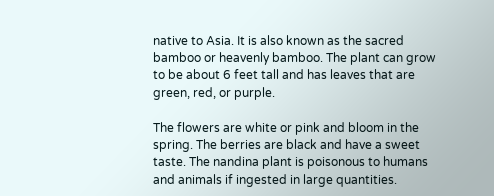native to Asia. It is also known as the sacred bamboo or heavenly bamboo. The plant can grow to be about 6 feet tall and has leaves that are green, red, or purple.

The flowers are white or pink and bloom in the spring. The berries are black and have a sweet taste. The nandina plant is poisonous to humans and animals if ingested in large quantities.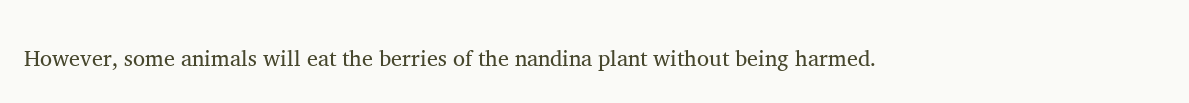However, some animals will eat the berries of the nandina plant without being harmed.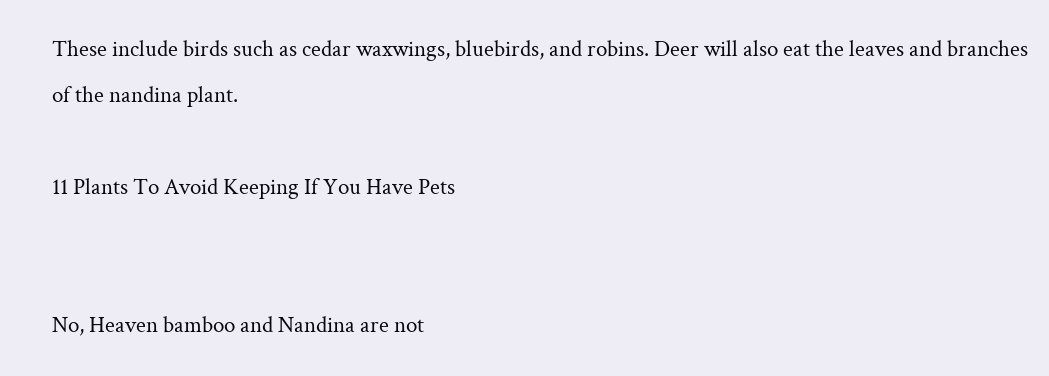These include birds such as cedar waxwings, bluebirds, and robins. Deer will also eat the leaves and branches of the nandina plant.

11 Plants To Avoid Keeping If You Have Pets


No, Heaven bamboo and Nandina are not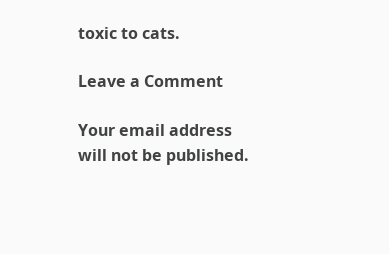toxic to cats.

Leave a Comment

Your email address will not be published.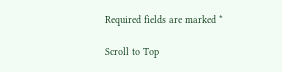Required fields are marked *

Scroll to Top